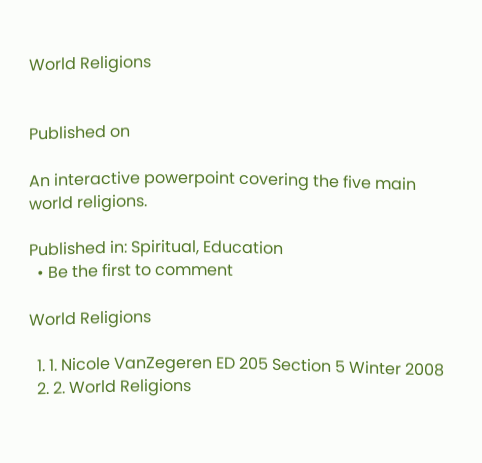World Religions


Published on

An interactive powerpoint covering the five main world religions.

Published in: Spiritual, Education
  • Be the first to comment

World Religions

  1. 1. Nicole VanZegeren ED 205 Section 5 Winter 2008
  2. 2. World Religions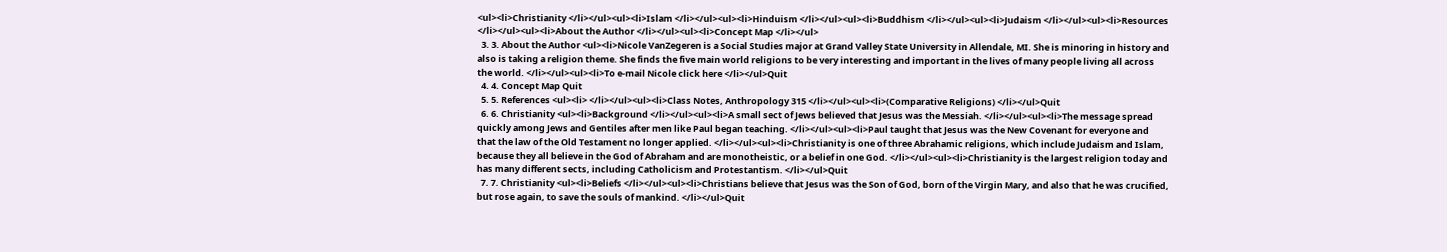<ul><li>Christianity </li></ul><ul><li>Islam </li></ul><ul><li>Hinduism </li></ul><ul><li>Buddhism </li></ul><ul><li>Judaism </li></ul><ul><li>Resources </li></ul><ul><li>About the Author </li></ul><ul><li>Concept Map </li></ul>
  3. 3. About the Author <ul><li>Nicole VanZegeren is a Social Studies major at Grand Valley State University in Allendale, MI. She is minoring in history and also is taking a religion theme. She finds the five main world religions to be very interesting and important in the lives of many people living all across the world. </li></ul><ul><li>To e-mail Nicole click here </li></ul>Quit
  4. 4. Concept Map Quit
  5. 5. References <ul><li> </li></ul><ul><li>Class Notes, Anthropology 315 </li></ul><ul><li>(Comparative Religions) </li></ul>Quit
  6. 6. Christianity <ul><li>Background </li></ul><ul><li>A small sect of Jews believed that Jesus was the Messiah. </li></ul><ul><li>The message spread quickly among Jews and Gentiles after men like Paul began teaching. </li></ul><ul><li>Paul taught that Jesus was the New Covenant for everyone and that the law of the Old Testament no longer applied. </li></ul><ul><li>Christianity is one of three Abrahamic religions, which include Judaism and Islam, because they all believe in the God of Abraham and are monotheistic, or a belief in one God. </li></ul><ul><li>Christianity is the largest religion today and has many different sects, including Catholicism and Protestantism. </li></ul>Quit
  7. 7. Christianity <ul><li>Beliefs </li></ul><ul><li>Christians believe that Jesus was the Son of God, born of the Virgin Mary, and also that he was crucified, but rose again, to save the souls of mankind. </li></ul>Quit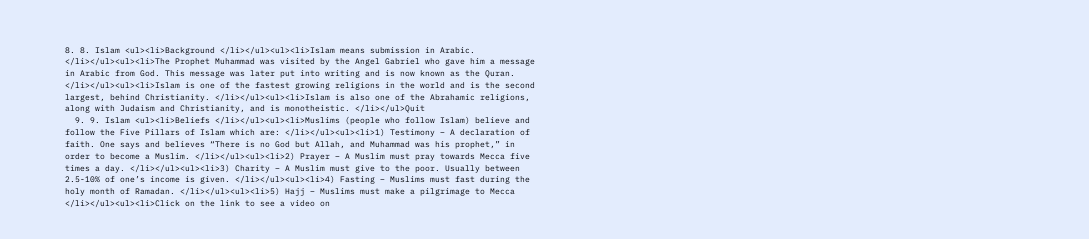8. 8. Islam <ul><li>Background </li></ul><ul><li>Islam means submission in Arabic. </li></ul><ul><li>The Prophet Muhammad was visited by the Angel Gabriel who gave him a message in Arabic from God. This message was later put into writing and is now known as the Quran. </li></ul><ul><li>Islam is one of the fastest growing religions in the world and is the second largest, behind Christianity. </li></ul><ul><li>Islam is also one of the Abrahamic religions, along with Judaism and Christianity, and is monotheistic. </li></ul>Quit
  9. 9. Islam <ul><li>Beliefs </li></ul><ul><li>Muslims (people who follow Islam) believe and follow the Five Pillars of Islam which are: </li></ul><ul><li>1) Testimony – A declaration of faith. One says and believes “There is no God but Allah, and Muhammad was his prophet,” in order to become a Muslim. </li></ul><ul><li>2) Prayer – A Muslim must pray towards Mecca five times a day. </li></ul><ul><li>3) Charity – A Muslim must give to the poor. Usually between 2.5-10% of one’s income is given. </li></ul><ul><li>4) Fasting – Muslims must fast during the holy month of Ramadan. </li></ul><ul><li>5) Hajj – Muslims must make a pilgrimage to Mecca </li></ul><ul><li>Click on the link to see a video on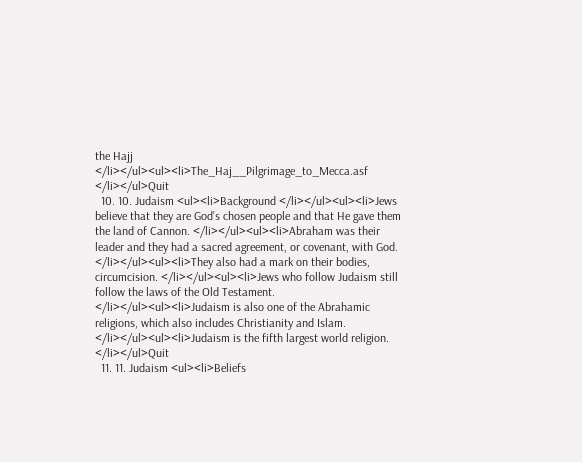the Hajj </li></ul><ul><li>The_Haj__Pilgrimage_to_Mecca.asf </li></ul>Quit
  10. 10. Judaism <ul><li>Background </li></ul><ul><li>Jews believe that they are God’s chosen people and that He gave them the land of Cannon. </li></ul><ul><li>Abraham was their leader and they had a sacred agreement, or covenant, with God. </li></ul><ul><li>They also had a mark on their bodies, circumcision. </li></ul><ul><li>Jews who follow Judaism still follow the laws of the Old Testament. </li></ul><ul><li>Judaism is also one of the Abrahamic religions, which also includes Christianity and Islam. </li></ul><ul><li>Judaism is the fifth largest world religion. </li></ul>Quit
  11. 11. Judaism <ul><li>Beliefs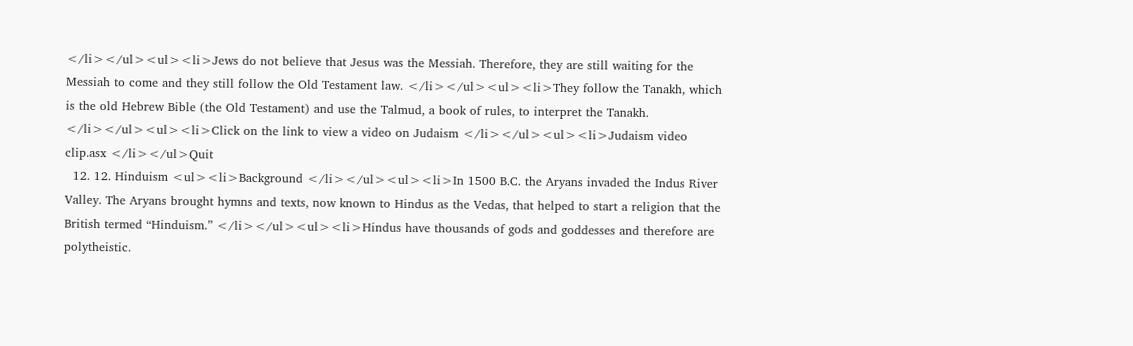</li></ul><ul><li>Jews do not believe that Jesus was the Messiah. Therefore, they are still waiting for the Messiah to come and they still follow the Old Testament law. </li></ul><ul><li>They follow the Tanakh, which is the old Hebrew Bible (the Old Testament) and use the Talmud, a book of rules, to interpret the Tanakh. </li></ul><ul><li>Click on the link to view a video on Judaism </li></ul><ul><li>Judaism video clip.asx </li></ul>Quit
  12. 12. Hinduism <ul><li>Background </li></ul><ul><li>In 1500 B.C. the Aryans invaded the Indus River Valley. The Aryans brought hymns and texts, now known to Hindus as the Vedas, that helped to start a religion that the British termed “Hinduism.” </li></ul><ul><li>Hindus have thousands of gods and goddesses and therefore are polytheistic.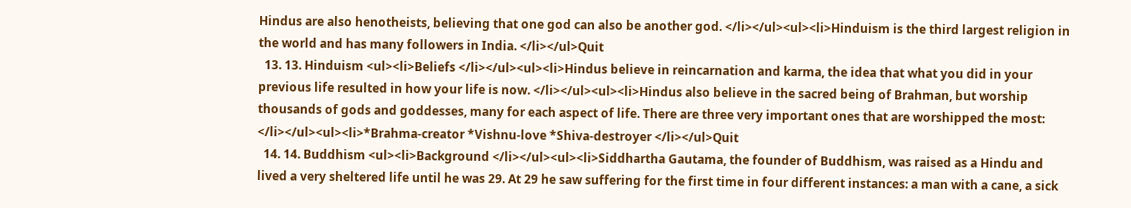Hindus are also henotheists, believing that one god can also be another god. </li></ul><ul><li>Hinduism is the third largest religion in the world and has many followers in India. </li></ul>Quit
  13. 13. Hinduism <ul><li>Beliefs </li></ul><ul><li>Hindus believe in reincarnation and karma, the idea that what you did in your previous life resulted in how your life is now. </li></ul><ul><li>Hindus also believe in the sacred being of Brahman, but worship thousands of gods and goddesses, many for each aspect of life. There are three very important ones that are worshipped the most: </li></ul><ul><li>*Brahma-creator *Vishnu-love *Shiva-destroyer </li></ul>Quit
  14. 14. Buddhism <ul><li>Background </li></ul><ul><li>Siddhartha Gautama, the founder of Buddhism, was raised as a Hindu and lived a very sheltered life until he was 29. At 29 he saw suffering for the first time in four different instances: a man with a cane, a sick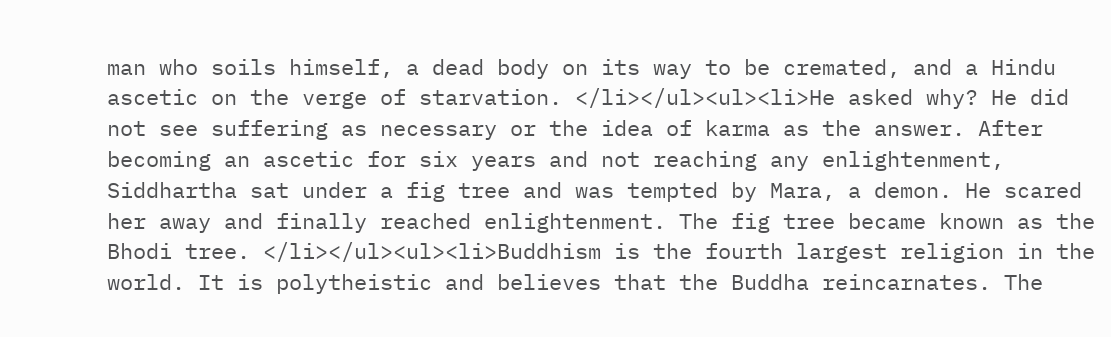man who soils himself, a dead body on its way to be cremated, and a Hindu ascetic on the verge of starvation. </li></ul><ul><li>He asked why? He did not see suffering as necessary or the idea of karma as the answer. After becoming an ascetic for six years and not reaching any enlightenment, Siddhartha sat under a fig tree and was tempted by Mara, a demon. He scared her away and finally reached enlightenment. The fig tree became known as the Bhodi tree. </li></ul><ul><li>Buddhism is the fourth largest religion in the world. It is polytheistic and believes that the Buddha reincarnates. The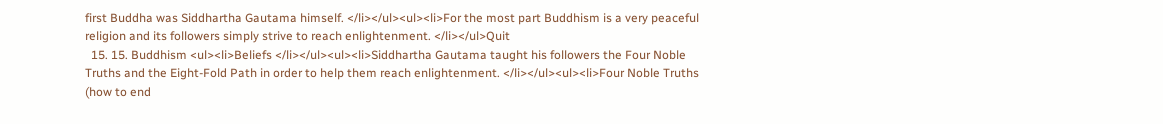first Buddha was Siddhartha Gautama himself. </li></ul><ul><li>For the most part Buddhism is a very peaceful religion and its followers simply strive to reach enlightenment. </li></ul>Quit
  15. 15. Buddhism <ul><li>Beliefs </li></ul><ul><li>Siddhartha Gautama taught his followers the Four Noble Truths and the Eight-Fold Path in order to help them reach enlightenment. </li></ul><ul><li>Four Noble Truths (how to end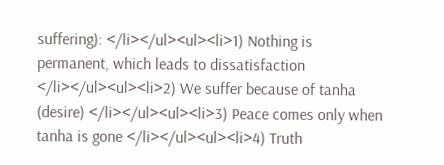suffering): </li></ul><ul><li>1) Nothing is permanent, which leads to dissatisfaction </li></ul><ul><li>2) We suffer because of tanha (desire) </li></ul><ul><li>3) Peace comes only when tanha is gone </li></ul><ul><li>4) Truth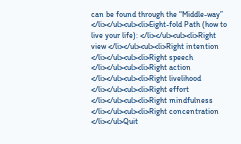can be found through the “Middle-way” </li></ul><ul><li>Eight-fold Path (how to live your life): </li></ul><ul><li>Right view </li></ul><ul><li>Right intention </li></ul><ul><li>Right speech </li></ul><ul><li>Right action </li></ul><ul><li>Right livelihood </li></ul><ul><li>Right effort </li></ul><ul><li>Right mindfulness </li></ul><ul><li>Right concentration </li></ul>Quit